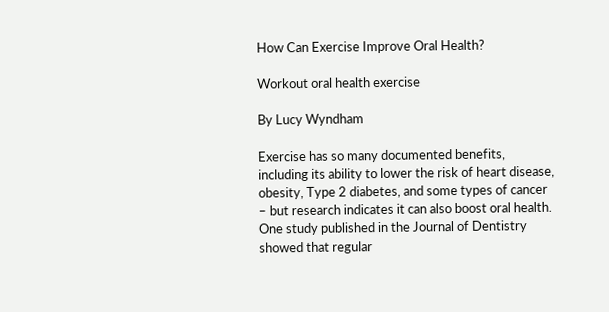How Can Exercise Improve Oral Health?

Workout oral health exercise

By Lucy Wyndham

Exercise has so many documented benefits, including its ability to lower the risk of heart disease, obesity, Type 2 diabetes, and some types of cancer – but research indicates it can also boost oral health. One study published in the Journal of Dentistry showed that regular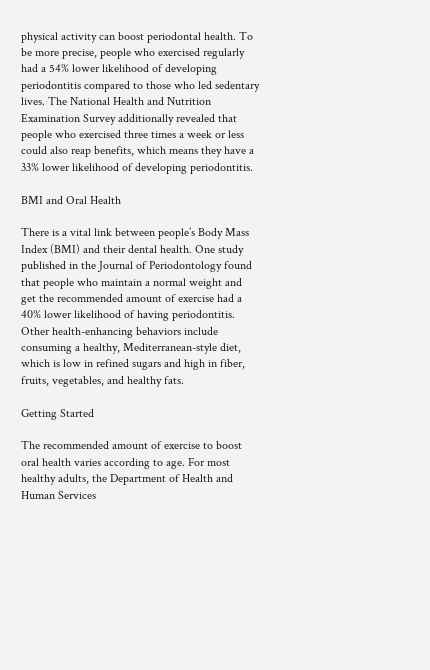physical activity can boost periodontal health. To be more precise, people who exercised regularly had a 54% lower likelihood of developing periodontitis compared to those who led sedentary lives. The National Health and Nutrition Examination Survey additionally revealed that people who exercised three times a week or less could also reap benefits, which means they have a 33% lower likelihood of developing periodontitis.

BMI and Oral Health

There is a vital link between people’s Body Mass Index (BMI) and their dental health. One study published in the Journal of Periodontology found that people who maintain a normal weight and get the recommended amount of exercise had a 40% lower likelihood of having periodontitis. Other health-enhancing behaviors include consuming a healthy, Mediterranean-style diet, which is low in refined sugars and high in fiber, fruits, vegetables, and healthy fats.

Getting Started

The recommended amount of exercise to boost oral health varies according to age. For most healthy adults, the Department of Health and Human Services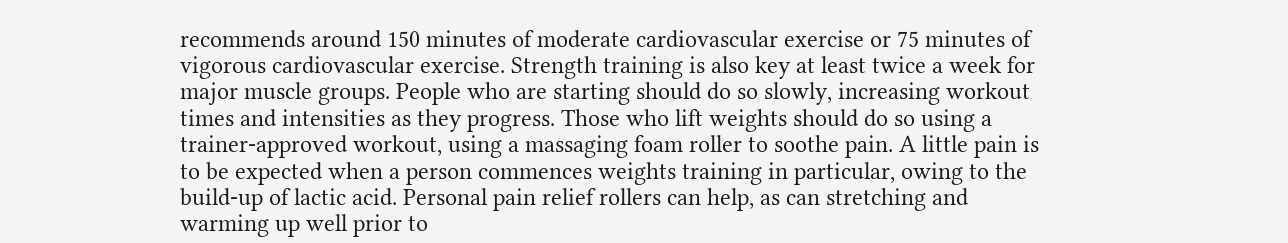recommends around 150 minutes of moderate cardiovascular exercise or 75 minutes of vigorous cardiovascular exercise. Strength training is also key at least twice a week for major muscle groups. People who are starting should do so slowly, increasing workout times and intensities as they progress. Those who lift weights should do so using a trainer-approved workout, using a massaging foam roller to soothe pain. A little pain is to be expected when a person commences weights training in particular, owing to the build-up of lactic acid. Personal pain relief rollers can help, as can stretching and warming up well prior to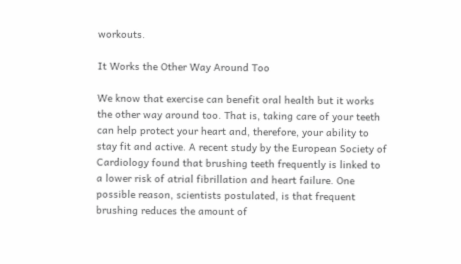workouts.

It Works the Other Way Around Too

We know that exercise can benefit oral health but it works the other way around too. That is, taking care of your teeth can help protect your heart and, therefore, your ability to stay fit and active. A recent study by the European Society of Cardiology found that brushing teeth frequently is linked to a lower risk of atrial fibrillation and heart failure. One possible reason, scientists postulated, is that frequent brushing reduces the amount of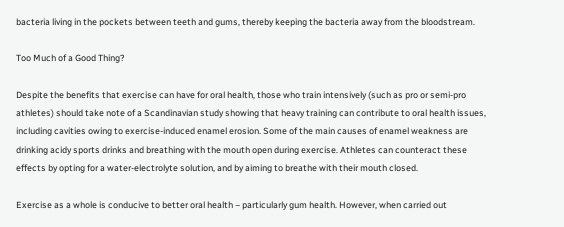bacteria living in the pockets between teeth and gums, thereby keeping the bacteria away from the bloodstream.

Too Much of a Good Thing?

Despite the benefits that exercise can have for oral health, those who train intensively (such as pro or semi-pro athletes) should take note of a Scandinavian study showing that heavy training can contribute to oral health issues, including cavities owing to exercise-induced enamel erosion. Some of the main causes of enamel weakness are drinking acidy sports drinks and breathing with the mouth open during exercise. Athletes can counteract these effects by opting for a water-electrolyte solution, and by aiming to breathe with their mouth closed.

Exercise as a whole is conducive to better oral health – particularly gum health. However, when carried out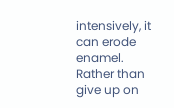intensively, it can erode enamel. Rather than give up on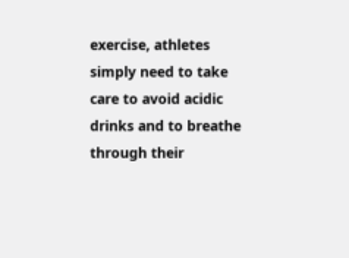exercise, athletes simply need to take care to avoid acidic drinks and to breathe through their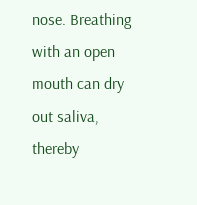nose. Breathing with an open mouth can dry out saliva, thereby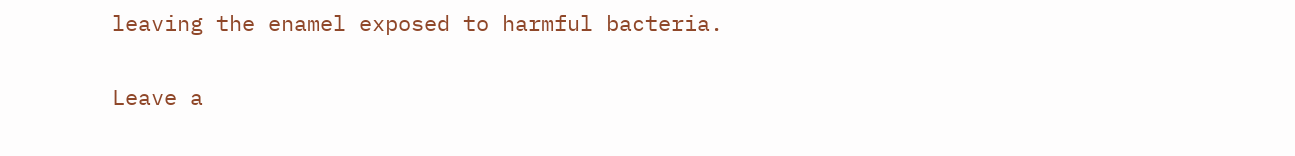leaving the enamel exposed to harmful bacteria.

Leave a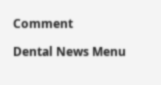Comment

Dental News Menu